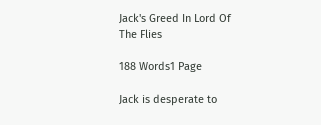Jack's Greed In Lord Of The Flies

188 Words1 Page

Jack is desperate to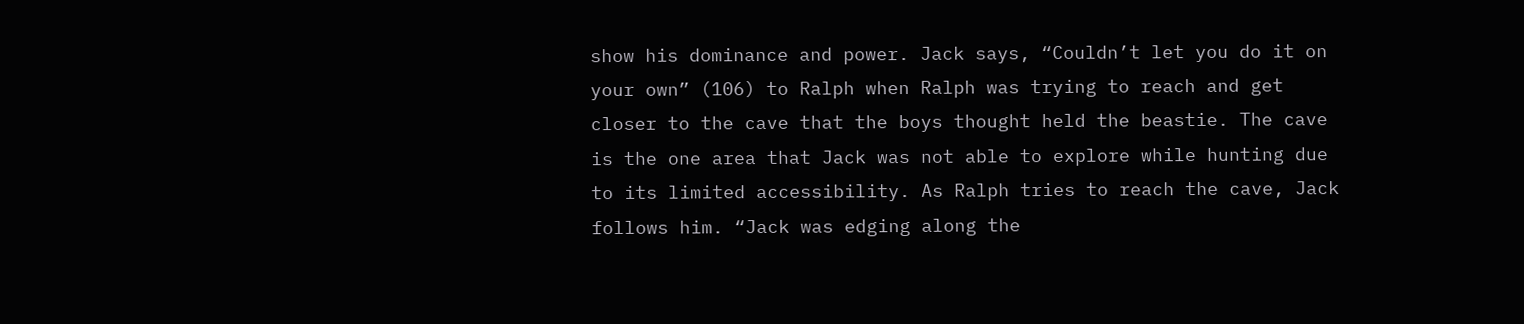show his dominance and power. Jack says, “Couldn’t let you do it on your own” (106) to Ralph when Ralph was trying to reach and get closer to the cave that the boys thought held the beastie. The cave is the one area that Jack was not able to explore while hunting due to its limited accessibility. As Ralph tries to reach the cave, Jack follows him. “Jack was edging along the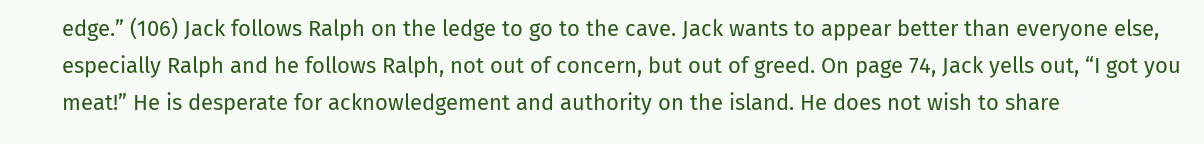edge.” (106) Jack follows Ralph on the ledge to go to the cave. Jack wants to appear better than everyone else, especially Ralph and he follows Ralph, not out of concern, but out of greed. On page 74, Jack yells out, “I got you meat!” He is desperate for acknowledgement and authority on the island. He does not wish to share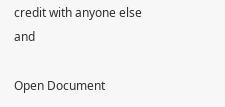credit with anyone else and

Open Document